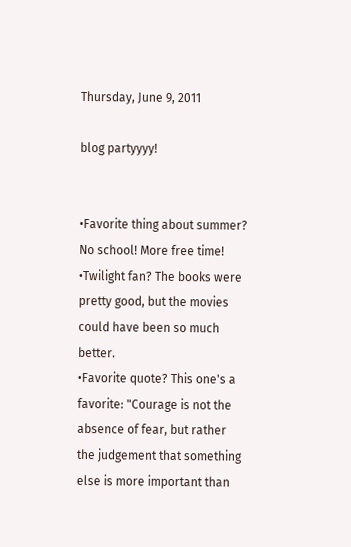Thursday, June 9, 2011

blog partyyyy!


•Favorite thing about summer? No school! More free time!
•Twilight fan? The books were pretty good, but the movies could have been so much better.
•Favorite quote? This one's a favorite: "Courage is not the absence of fear, but rather the judgement that something else is more important than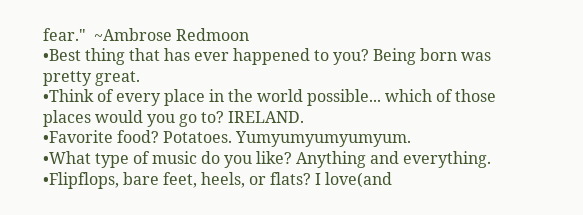fear."  ~Ambrose Redmoon
•Best thing that has ever happened to you? Being born was pretty great.
•Think of every place in the world possible... which of those places would you go to? IRELAND.
•Favorite food? Potatoes. Yumyumyumyumyum.
•What type of music do you like? Anything and everything.
•Flipflops, bare feet, heels, or flats? I love(and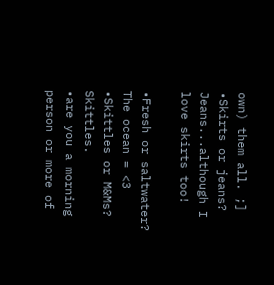own) them all. ;]
•Skirts or jeans? Jeans...although I love skirts too!

•Fresh or saltwater? The ocean = <3
•Skittles or M&Ms? Skittles.
•are you a morning person or more of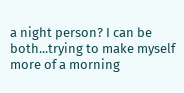a night person? I can be both...trying to make myself more of a morning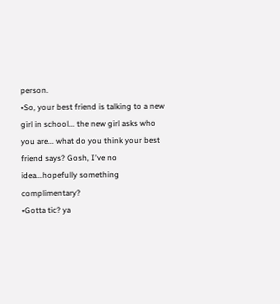person.
•So, your best friend is talking to a new girl in school... the new girl asks who you are... what do you think your best friend says? Gosh, I've no idea...hopefully something complimentary?
•Gotta tic? ya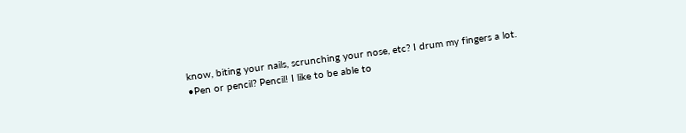know, biting your nails, scrunching your nose, etc? I drum my fingers a lot.
•Pen or pencil? Pencil! I like to be able to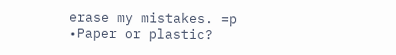erase my mistakes. =p
•Paper or plastic?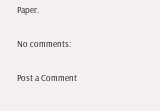Paper.

No comments:

Post a Comment